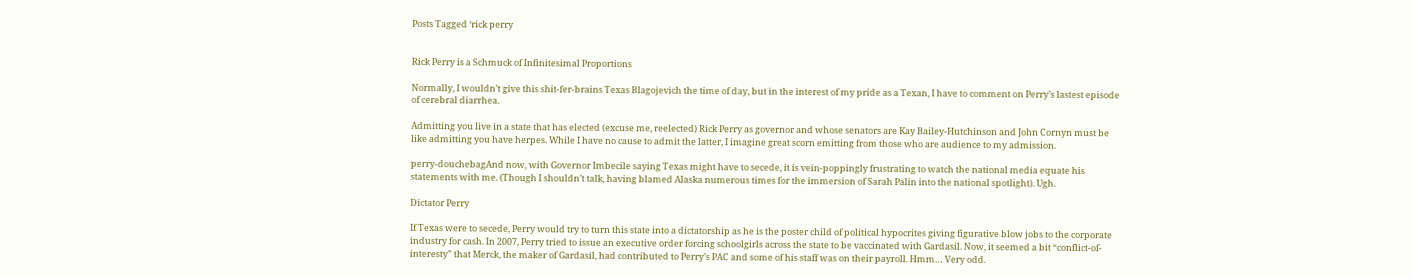Posts Tagged ‘rick perry


Rick Perry is a Schmuck of Infinitesimal Proportions

Normally, I wouldn’t give this shit-fer-brains Texas Blagojevich the time of day, but in the interest of my pride as a Texan, I have to comment on Perry’s lastest episode of cerebral diarrhea.

Admitting you live in a state that has elected (excuse me, reelected) Rick Perry as governor and whose senators are Kay Bailey-Hutchinson and John Cornyn must be like admitting you have herpes. While I have no cause to admit the latter, I imagine great scorn emitting from those who are audience to my admission.

perry-douchebagAnd now, with Governor Imbecile saying Texas might have to secede, it is vein-poppingly frustrating to watch the national media equate his statements with me. (Though I shouldn’t talk, having blamed Alaska numerous times for the immersion of Sarah Palin into the national spotlight). Ugh.

Dictator Perry

If Texas were to secede, Perry would try to turn this state into a dictatorship as he is the poster child of political hypocrites giving figurative blow jobs to the corporate industry for cash. In 2007, Perry tried to issue an executive order forcing schoolgirls across the state to be vaccinated with Gardasil. Now, it seemed a bit “conflict-of-interesty” that Merck, the maker of Gardasil, had contributed to Perry’s PAC and some of his staff was on their payroll. Hmm… Very odd.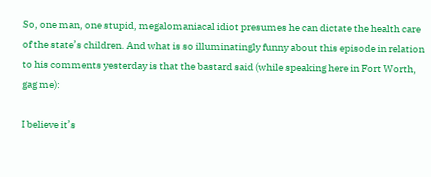So, one man, one stupid, megalomaniacal idiot presumes he can dictate the health care of the state’s children. And what is so illuminatingly funny about this episode in relation to his comments yesterday is that the bastard said (while speaking here in Fort Worth, gag me):

I believe it’s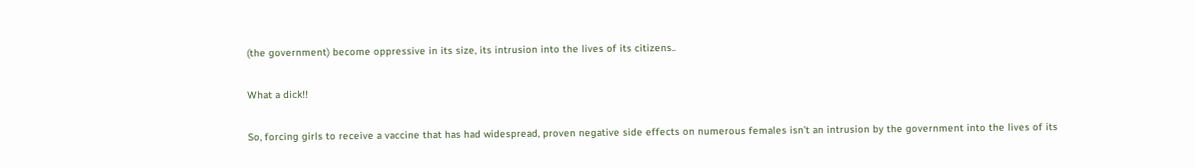(the government) become oppressive in its size, its intrusion into the lives of its citizens..

What a dick!!

So, forcing girls to receive a vaccine that has had widespread, proven negative side effects on numerous females isn’t an intrusion by the government into the lives of its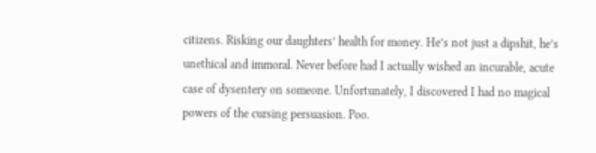citizens. Risking our daughters’ health for money. He’s not just a dipshit, he’s unethical and immoral. Never before had I actually wished an incurable, acute case of dysentery on someone. Unfortunately, I discovered I had no magical powers of the cursing persuasion. Poo.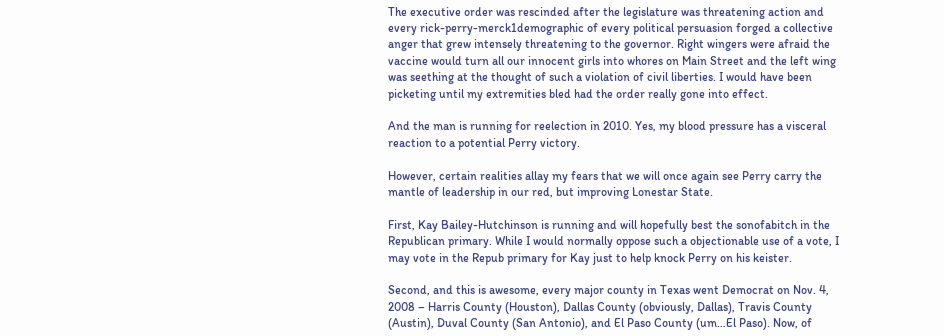The executive order was rescinded after the legislature was threatening action and every rick-perry-merck1demographic of every political persuasion forged a collective anger that grew intensely threatening to the governor. Right wingers were afraid the vaccine would turn all our innocent girls into whores on Main Street and the left wing was seething at the thought of such a violation of civil liberties. I would have been picketing until my extremities bled had the order really gone into effect.

And the man is running for reelection in 2010. Yes, my blood pressure has a visceral reaction to a potential Perry victory.

However, certain realities allay my fears that we will once again see Perry carry the mantle of leadership in our red, but improving Lonestar State.

First, Kay Bailey-Hutchinson is running and will hopefully best the sonofabitch in the Republican primary. While I would normally oppose such a objectionable use of a vote, I may vote in the Repub primary for Kay just to help knock Perry on his keister.

Second, and this is awesome, every major county in Texas went Democrat on Nov. 4, 2008 – Harris County (Houston), Dallas County (obviously, Dallas), Travis County (Austin), Duval County (San Antonio), and El Paso County (um…El Paso). Now, of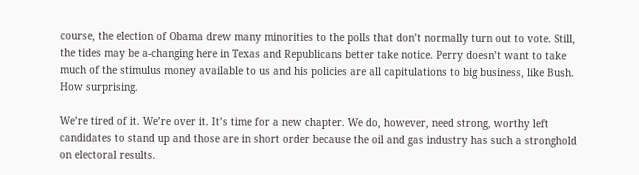course, the election of Obama drew many minorities to the polls that don’t normally turn out to vote. Still, the tides may be a-changing here in Texas and Republicans better take notice. Perry doesn’t want to take much of the stimulus money available to us and his policies are all capitulations to big business, like Bush. How surprising.

We’re tired of it. We’re over it. It’s time for a new chapter. We do, however, need strong, worthy left candidates to stand up and those are in short order because the oil and gas industry has such a stronghold on electoral results.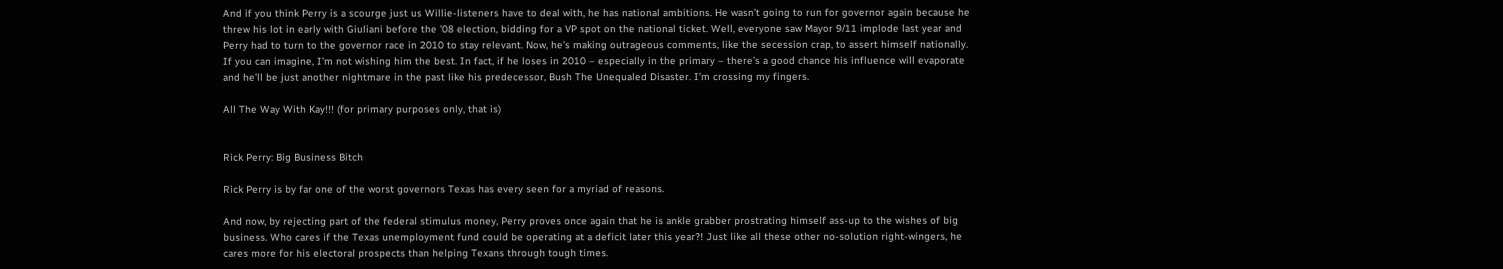And if you think Perry is a scourge just us Willie-listeners have to deal with, he has national ambitions. He wasn’t going to run for governor again because he threw his lot in early with Giuliani before the ’08 election, bidding for a VP spot on the national ticket. Well, everyone saw Mayor 9/11 implode last year and Perry had to turn to the governor race in 2010 to stay relevant. Now, he’s making outrageous comments, like the secession crap, to assert himself nationally. If you can imagine, I’m not wishing him the best. In fact, if he loses in 2010 – especially in the primary – there’s a good chance his influence will evaporate and he’ll be just another nightmare in the past like his predecessor, Bush The Unequaled Disaster. I’m crossing my fingers.

All The Way With Kay!!! (for primary purposes only, that is)


Rick Perry: Big Business Bitch

Rick Perry is by far one of the worst governors Texas has every seen for a myriad of reasons.

And now, by rejecting part of the federal stimulus money, Perry proves once again that he is ankle grabber prostrating himself ass-up to the wishes of big business. Who cares if the Texas unemployment fund could be operating at a deficit later this year?! Just like all these other no-solution right-wingers, he cares more for his electoral prospects than helping Texans through tough times.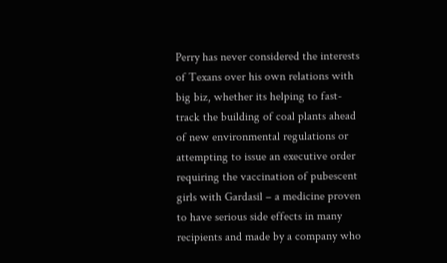Perry has never considered the interests of Texans over his own relations with big biz, whether its helping to fast-track the building of coal plants ahead of new environmental regulations or attempting to issue an executive order requiring the vaccination of pubescent girls with Gardasil – a medicine proven to have serious side effects in many recipients and made by a company who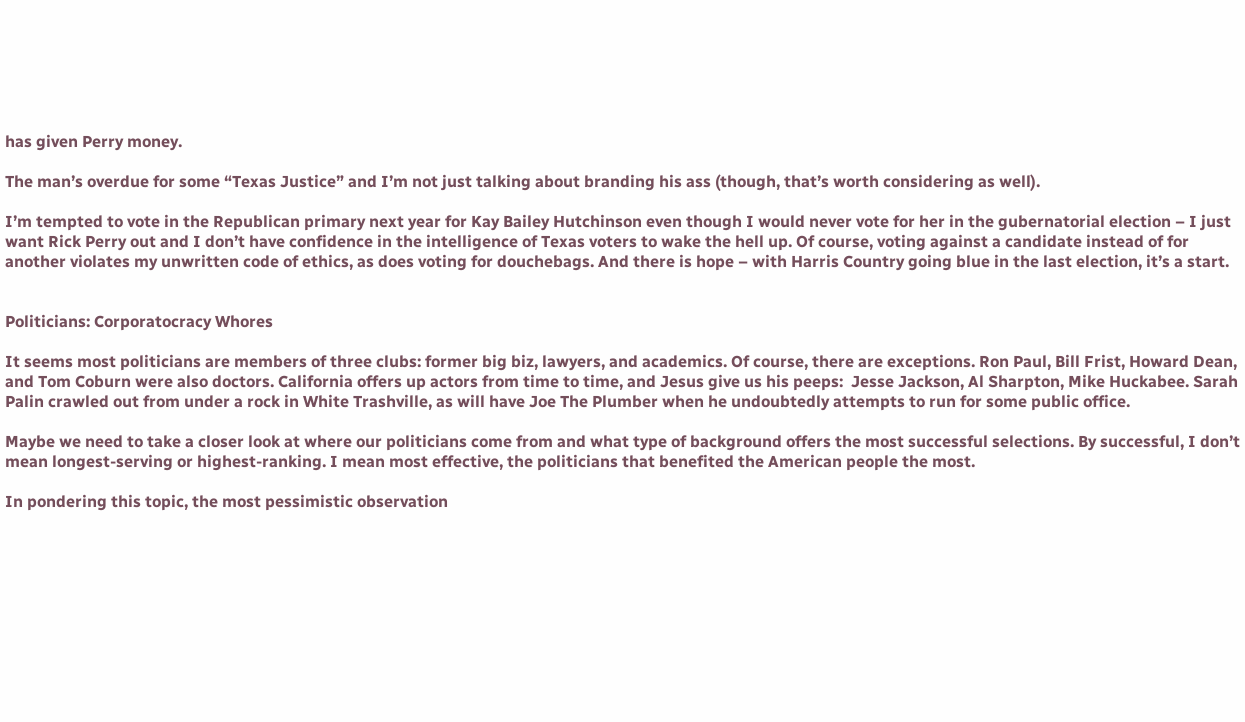has given Perry money.

The man’s overdue for some “Texas Justice” and I’m not just talking about branding his ass (though, that’s worth considering as well).

I’m tempted to vote in the Republican primary next year for Kay Bailey Hutchinson even though I would never vote for her in the gubernatorial election – I just want Rick Perry out and I don’t have confidence in the intelligence of Texas voters to wake the hell up. Of course, voting against a candidate instead of for another violates my unwritten code of ethics, as does voting for douchebags. And there is hope – with Harris Country going blue in the last election, it’s a start.


Politicians: Corporatocracy Whores

It seems most politicians are members of three clubs: former big biz, lawyers, and academics. Of course, there are exceptions. Ron Paul, Bill Frist, Howard Dean, and Tom Coburn were also doctors. California offers up actors from time to time, and Jesus give us his peeps:  Jesse Jackson, Al Sharpton, Mike Huckabee. Sarah Palin crawled out from under a rock in White Trashville, as will have Joe The Plumber when he undoubtedly attempts to run for some public office.

Maybe we need to take a closer look at where our politicians come from and what type of background offers the most successful selections. By successful, I don’t mean longest-serving or highest-ranking. I mean most effective, the politicians that benefited the American people the most.

In pondering this topic, the most pessimistic observation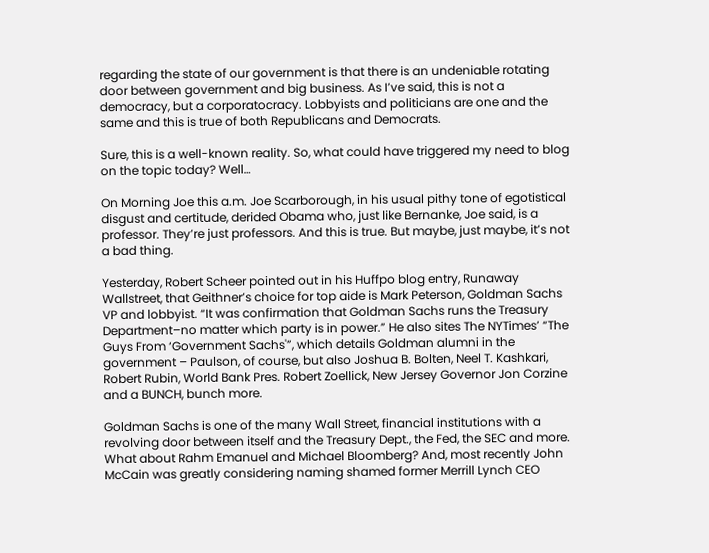regarding the state of our government is that there is an undeniable rotating door between government and big business. As I’ve said, this is not a democracy, but a corporatocracy. Lobbyists and politicians are one and the same and this is true of both Republicans and Democrats.

Sure, this is a well-known reality. So, what could have triggered my need to blog on the topic today? Well…

On Morning Joe this a.m. Joe Scarborough, in his usual pithy tone of egotistical disgust and certitude, derided Obama who, just like Bernanke, Joe said, is a professor. They’re just professors. And this is true. But maybe, just maybe, it’s not a bad thing.

Yesterday, Robert Scheer pointed out in his Huffpo blog entry, Runaway Wallstreet, that Geithner’s choice for top aide is Mark Peterson, Goldman Sachs VP and lobbyist. “It was confirmation that Goldman Sachs runs the Treasury Department–no matter which party is in power.” He also sites The NYTimes’ “The Guys From ‘Government Sachs'”, which details Goldman alumni in the government – Paulson, of course, but also Joshua B. Bolten, Neel T. Kashkari, Robert Rubin, World Bank Pres. Robert Zoellick, New Jersey Governor Jon Corzine and a BUNCH, bunch more.

Goldman Sachs is one of the many Wall Street, financial institutions with a revolving door between itself and the Treasury Dept., the Fed, the SEC and more. What about Rahm Emanuel and Michael Bloomberg? And, most recently John McCain was greatly considering naming shamed former Merrill Lynch CEO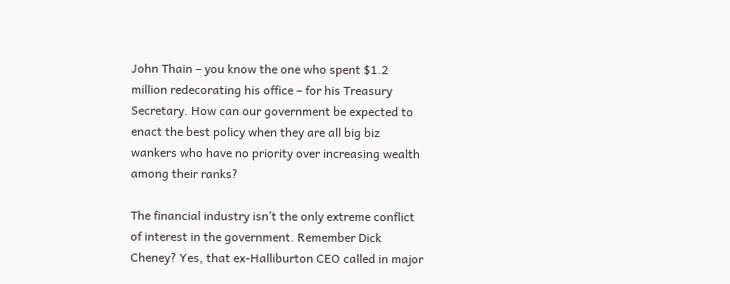John Thain – you know the one who spent $1.2 million redecorating his office – for his Treasury Secretary. How can our government be expected to enact the best policy when they are all big biz wankers who have no priority over increasing wealth among their ranks?

The financial industry isn’t the only extreme conflict of interest in the government. Remember Dick Cheney? Yes, that ex-Halliburton CEO called in major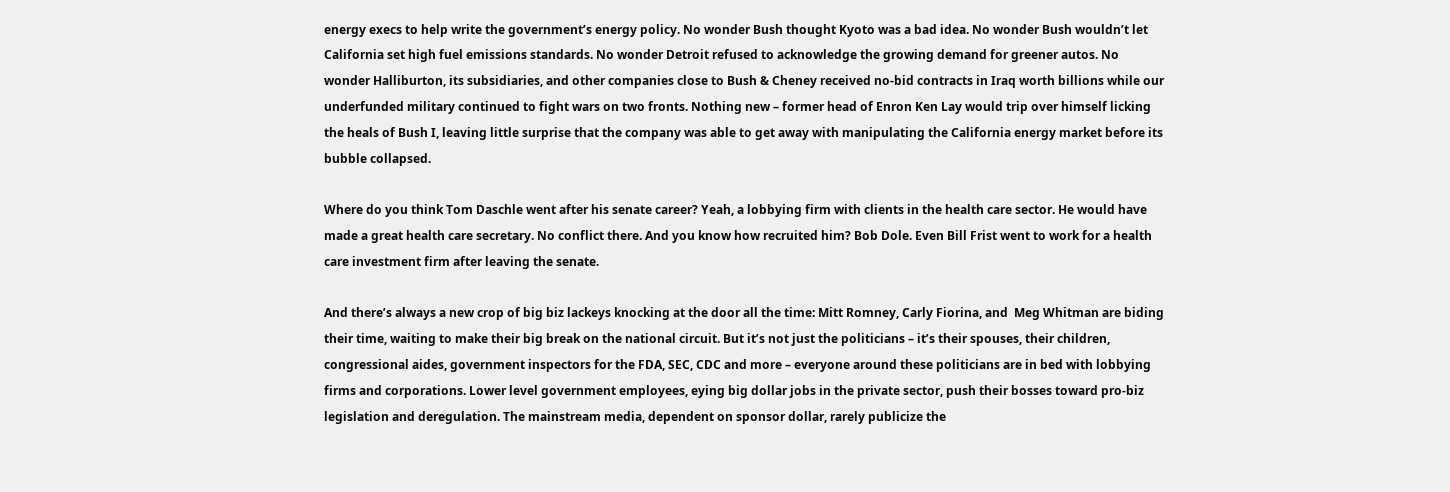energy execs to help write the government’s energy policy. No wonder Bush thought Kyoto was a bad idea. No wonder Bush wouldn’t let California set high fuel emissions standards. No wonder Detroit refused to acknowledge the growing demand for greener autos. No wonder Halliburton, its subsidiaries, and other companies close to Bush & Cheney received no-bid contracts in Iraq worth billions while our underfunded military continued to fight wars on two fronts. Nothing new – former head of Enron Ken Lay would trip over himself licking the heals of Bush I, leaving little surprise that the company was able to get away with manipulating the California energy market before its bubble collapsed.

Where do you think Tom Daschle went after his senate career? Yeah, a lobbying firm with clients in the health care sector. He would have made a great health care secretary. No conflict there. And you know how recruited him? Bob Dole. Even Bill Frist went to work for a health care investment firm after leaving the senate.

And there’s always a new crop of big biz lackeys knocking at the door all the time: Mitt Romney, Carly Fiorina, and  Meg Whitman are biding their time, waiting to make their big break on the national circuit. But it’s not just the politicians – it’s their spouses, their children, congressional aides, government inspectors for the FDA, SEC, CDC and more – everyone around these politicians are in bed with lobbying firms and corporations. Lower level government employees, eying big dollar jobs in the private sector, push their bosses toward pro-biz legislation and deregulation. The mainstream media, dependent on sponsor dollar, rarely publicize the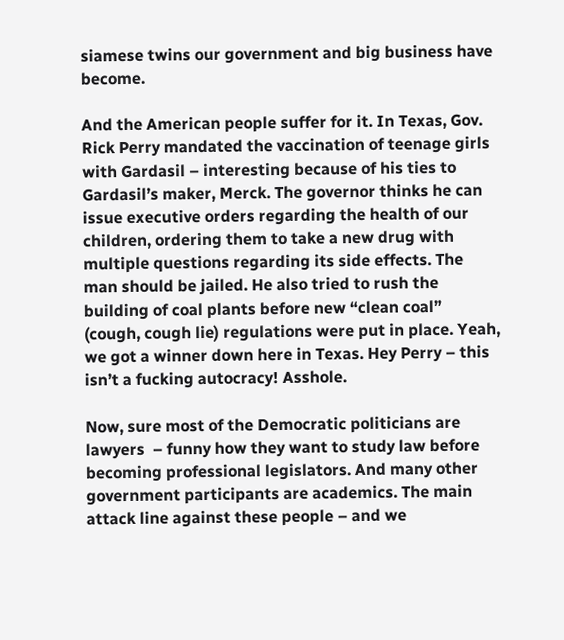siamese twins our government and big business have become.

And the American people suffer for it. In Texas, Gov. Rick Perry mandated the vaccination of teenage girls with Gardasil – interesting because of his ties to Gardasil’s maker, Merck. The governor thinks he can issue executive orders regarding the health of our children, ordering them to take a new drug with multiple questions regarding its side effects. The man should be jailed. He also tried to rush the building of coal plants before new “clean coal” (cough, cough lie) regulations were put in place. Yeah, we got a winner down here in Texas. Hey Perry – this isn’t a fucking autocracy! Asshole.

Now, sure most of the Democratic politicians are lawyers  – funny how they want to study law before becoming professional legislators. And many other government participants are academics. The main attack line against these people – and we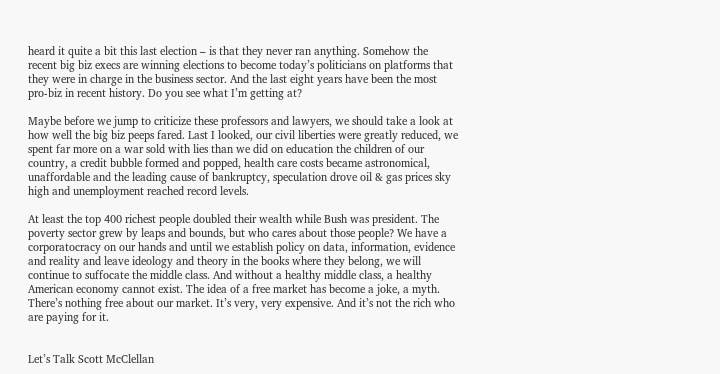heard it quite a bit this last election – is that they never ran anything. Somehow the recent big biz execs are winning elections to become today’s politicians on platforms that they were in charge in the business sector. And the last eight years have been the most pro-biz in recent history. Do you see what I’m getting at?

Maybe before we jump to criticize these professors and lawyers, we should take a look at how well the big biz peeps fared. Last I looked, our civil liberties were greatly reduced, we spent far more on a war sold with lies than we did on education the children of our country, a credit bubble formed and popped, health care costs became astronomical, unaffordable and the leading cause of bankruptcy, speculation drove oil & gas prices sky high and unemployment reached record levels.

At least the top 400 richest people doubled their wealth while Bush was president. The poverty sector grew by leaps and bounds, but who cares about those people? We have a corporatocracy on our hands and until we establish policy on data, information, evidence and reality and leave ideology and theory in the books where they belong, we will continue to suffocate the middle class. And without a healthy middle class, a healthy American economy cannot exist. The idea of a free market has become a joke, a myth. There’s nothing free about our market. It’s very, very expensive. And it’s not the rich who are paying for it.


Let’s Talk Scott McClellan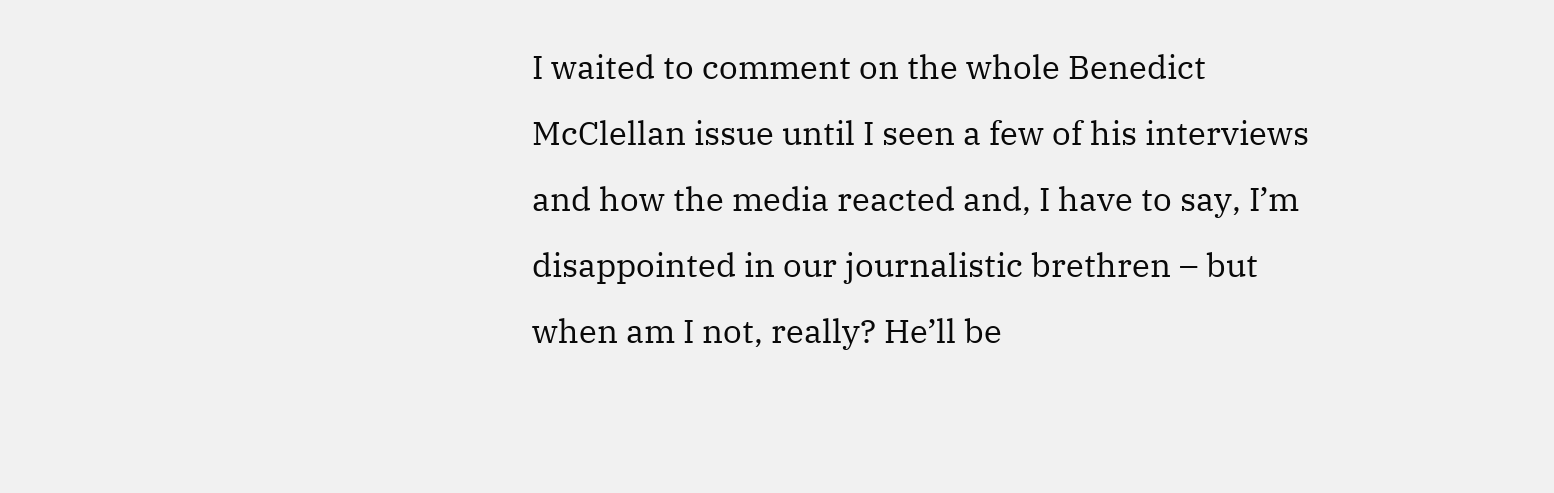I waited to comment on the whole Benedict McClellan issue until I seen a few of his interviews and how the media reacted and, I have to say, I’m disappointed in our journalistic brethren – but when am I not, really? He’ll be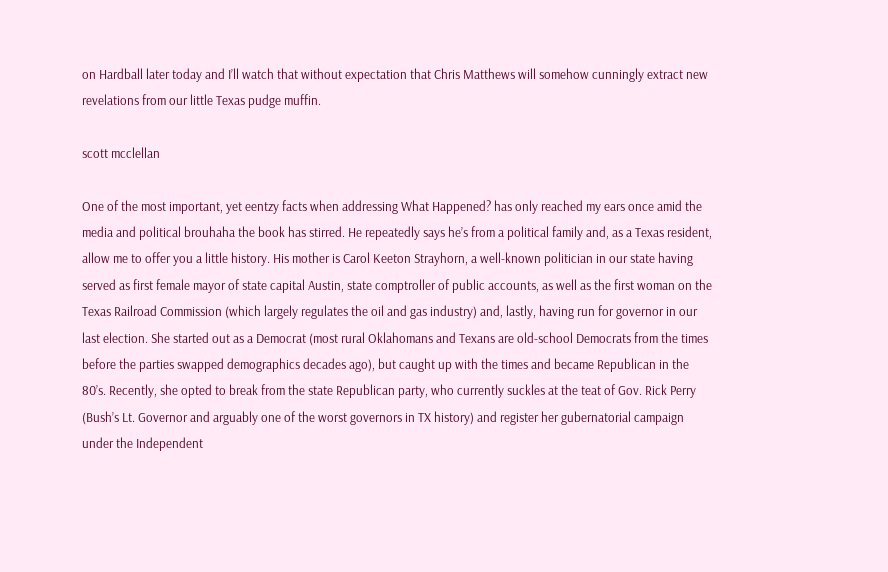on Hardball later today and I’ll watch that without expectation that Chris Matthews will somehow cunningly extract new revelations from our little Texas pudge muffin.

scott mcclellan

One of the most important, yet eentzy facts when addressing What Happened? has only reached my ears once amid the media and political brouhaha the book has stirred. He repeatedly says he’s from a political family and, as a Texas resident, allow me to offer you a little history. His mother is Carol Keeton Strayhorn, a well-known politician in our state having served as first female mayor of state capital Austin, state comptroller of public accounts, as well as the first woman on the Texas Railroad Commission (which largely regulates the oil and gas industry) and, lastly, having run for governor in our last election. She started out as a Democrat (most rural Oklahomans and Texans are old-school Democrats from the times before the parties swapped demographics decades ago), but caught up with the times and became Republican in the 80’s. Recently, she opted to break from the state Republican party, who currently suckles at the teat of Gov. Rick Perry (Bush’s Lt. Governor and arguably one of the worst governors in TX history) and register her gubernatorial campaign under the Independent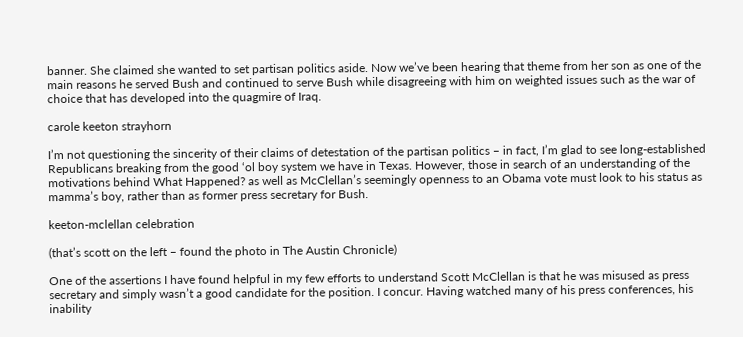banner. She claimed she wanted to set partisan politics aside. Now we’ve been hearing that theme from her son as one of the main reasons he served Bush and continued to serve Bush while disagreeing with him on weighted issues such as the war of choice that has developed into the quagmire of Iraq.

carole keeton strayhorn

I’m not questioning the sincerity of their claims of detestation of the partisan politics – in fact, I’m glad to see long-established Republicans breaking from the good ‘ol boy system we have in Texas. However, those in search of an understanding of the motivations behind What Happened? as well as McClellan’s seemingly openness to an Obama vote must look to his status as mamma’s boy, rather than as former press secretary for Bush.

keeton-mclellan celebration

(that’s scott on the left – found the photo in The Austin Chronicle)

One of the assertions I have found helpful in my few efforts to understand Scott McClellan is that he was misused as press secretary and simply wasn’t a good candidate for the position. I concur. Having watched many of his press conferences, his inability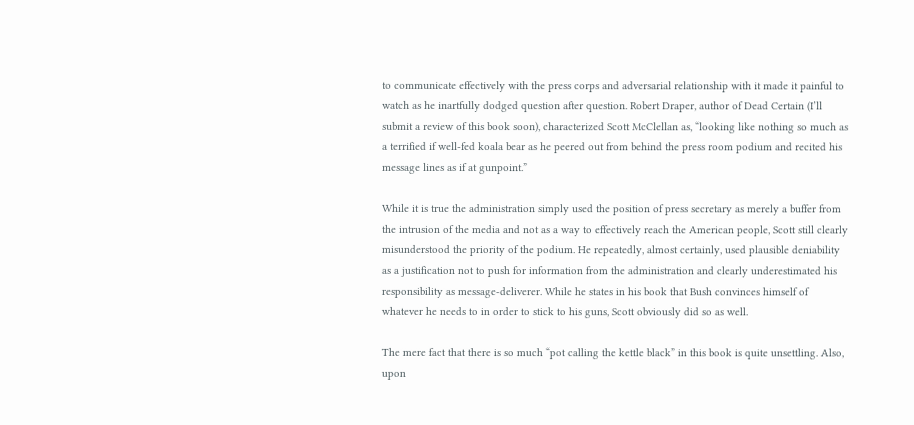to communicate effectively with the press corps and adversarial relationship with it made it painful to watch as he inartfully dodged question after question. Robert Draper, author of Dead Certain (I’ll submit a review of this book soon), characterized Scott McClellan as, “looking like nothing so much as a terrified if well-fed koala bear as he peered out from behind the press room podium and recited his message lines as if at gunpoint.”

While it is true the administration simply used the position of press secretary as merely a buffer from the intrusion of the media and not as a way to effectively reach the American people, Scott still clearly misunderstood the priority of the podium. He repeatedly, almost certainly, used plausible deniability as a justification not to push for information from the administration and clearly underestimated his responsibility as message-deliverer. While he states in his book that Bush convinces himself of whatever he needs to in order to stick to his guns, Scott obviously did so as well.

The mere fact that there is so much “pot calling the kettle black” in this book is quite unsettling. Also, upon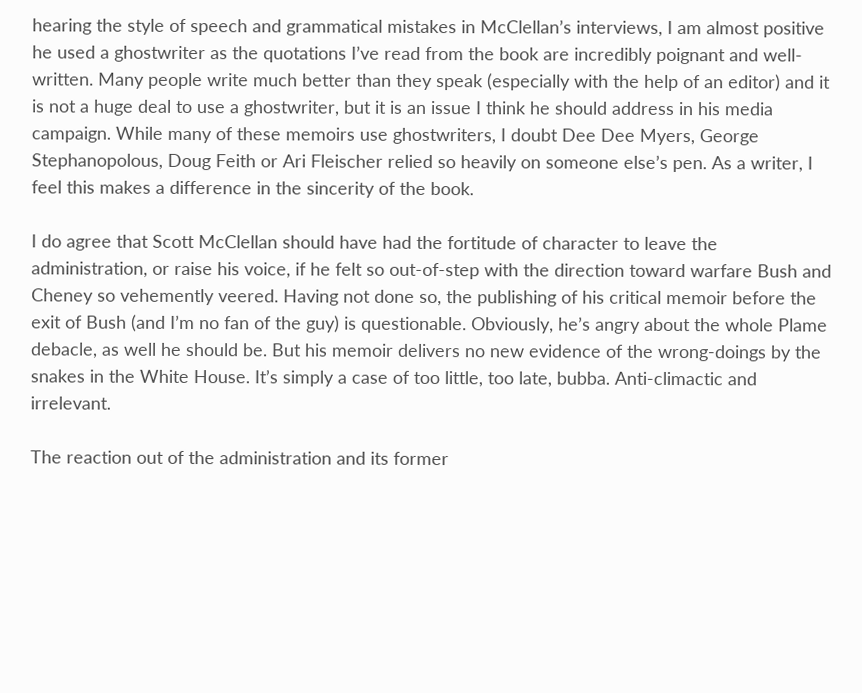hearing the style of speech and grammatical mistakes in McClellan’s interviews, I am almost positive he used a ghostwriter as the quotations I’ve read from the book are incredibly poignant and well-written. Many people write much better than they speak (especially with the help of an editor) and it is not a huge deal to use a ghostwriter, but it is an issue I think he should address in his media campaign. While many of these memoirs use ghostwriters, I doubt Dee Dee Myers, George Stephanopolous, Doug Feith or Ari Fleischer relied so heavily on someone else’s pen. As a writer, I feel this makes a difference in the sincerity of the book.

I do agree that Scott McClellan should have had the fortitude of character to leave the administration, or raise his voice, if he felt so out-of-step with the direction toward warfare Bush and Cheney so vehemently veered. Having not done so, the publishing of his critical memoir before the exit of Bush (and I’m no fan of the guy) is questionable. Obviously, he’s angry about the whole Plame debacle, as well he should be. But his memoir delivers no new evidence of the wrong-doings by the snakes in the White House. It’s simply a case of too little, too late, bubba. Anti-climactic and irrelevant.

The reaction out of the administration and its former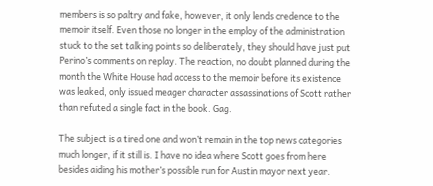members is so paltry and fake, however, it only lends credence to the memoir itself. Even those no longer in the employ of the administration stuck to the set talking points so deliberately, they should have just put Perino’s comments on replay. The reaction, no doubt planned during the month the White House had access to the memoir before its existence was leaked, only issued meager character assassinations of Scott rather than refuted a single fact in the book. Gag.

The subject is a tired one and won’t remain in the top news categories much longer, if it still is. I have no idea where Scott goes from here besides aiding his mother’s possible run for Austin mayor next year.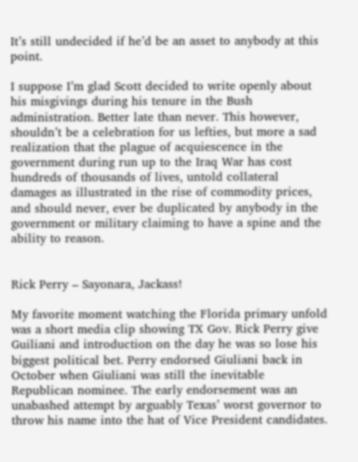It’s still undecided if he’d be an asset to anybody at this point.

I suppose I’m glad Scott decided to write openly about his misgivings during his tenure in the Bush administration. Better late than never. This however, shouldn’t be a celebration for us lefties, but more a sad realization that the plague of acquiescence in the government during run up to the Iraq War has cost hundreds of thousands of lives, untold collateral damages as illustrated in the rise of commodity prices, and should never, ever be duplicated by anybody in the government or military claiming to have a spine and the ability to reason.


Rick Perry – Sayonara, Jackass!

My favorite moment watching the Florida primary unfold was a short media clip showing TX Gov. Rick Perry give Guiliani and introduction on the day he was so lose his biggest political bet. Perry endorsed Giuliani back in October when Giuliani was still the inevitable Republican nominee. The early endorsement was an unabashed attempt by arguably Texas’ worst governor to throw his name into the hat of Vice President candidates.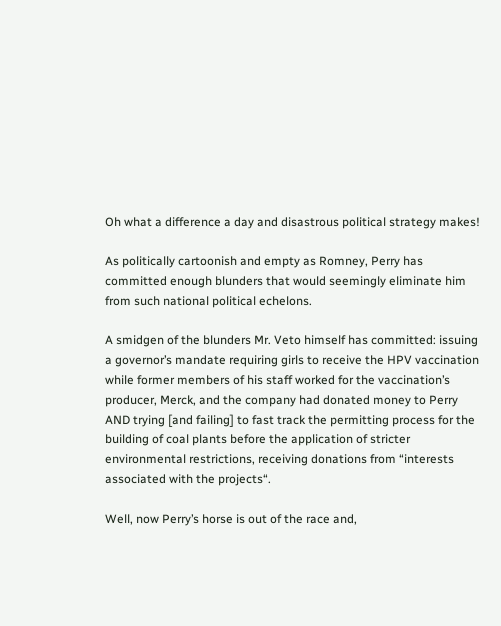Oh what a difference a day and disastrous political strategy makes!

As politically cartoonish and empty as Romney, Perry has committed enough blunders that would seemingly eliminate him from such national political echelons.

A smidgen of the blunders Mr. Veto himself has committed: issuing a governor’s mandate requiring girls to receive the HPV vaccination while former members of his staff worked for the vaccination’s producer, Merck, and the company had donated money to Perry AND trying [and failing] to fast track the permitting process for the building of coal plants before the application of stricter environmental restrictions, receiving donations from “interests associated with the projects“.

Well, now Perry’s horse is out of the race and,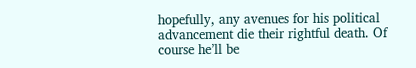hopefully, any avenues for his political advancement die their rightful death. Of course he’ll be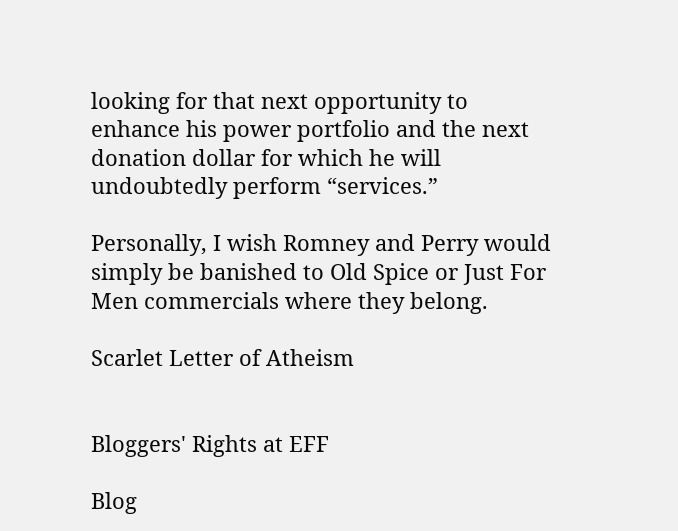looking for that next opportunity to enhance his power portfolio and the next donation dollar for which he will undoubtedly perform “services.”

Personally, I wish Romney and Perry would simply be banished to Old Spice or Just For Men commercials where they belong.

Scarlet Letter of Atheism


Bloggers' Rights at EFF

Blog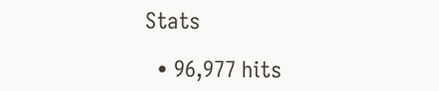Stats

  • 96,977 hits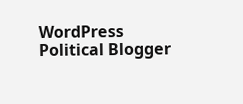WordPress Political Blogger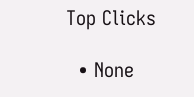Top Clicks

  • None